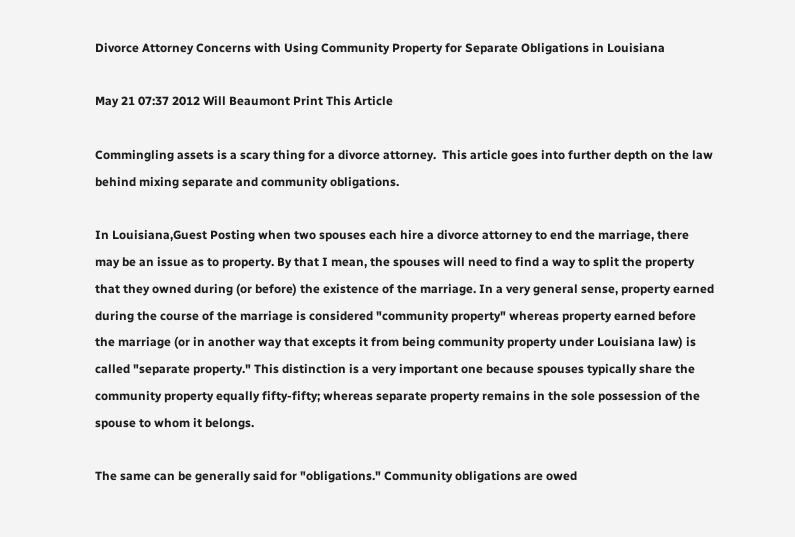Divorce Attorney Concerns with Using Community Property for Separate Obligations in Louisiana

May 21 07:37 2012 Will Beaumont Print This Article

Commingling assets is a scary thing for a divorce attorney.  This article goes into further depth on the law behind mixing separate and community obligations.

In Louisiana,Guest Posting when two spouses each hire a divorce attorney to end the marriage, there may be an issue as to property. By that I mean, the spouses will need to find a way to split the property that they owned during (or before) the existence of the marriage. In a very general sense, property earned during the course of the marriage is considered "community property" whereas property earned before the marriage (or in another way that excepts it from being community property under Louisiana law) is called "separate property." This distinction is a very important one because spouses typically share the community property equally fifty-fifty; whereas separate property remains in the sole possession of the spouse to whom it belongs.

The same can be generally said for "obligations." Community obligations are owed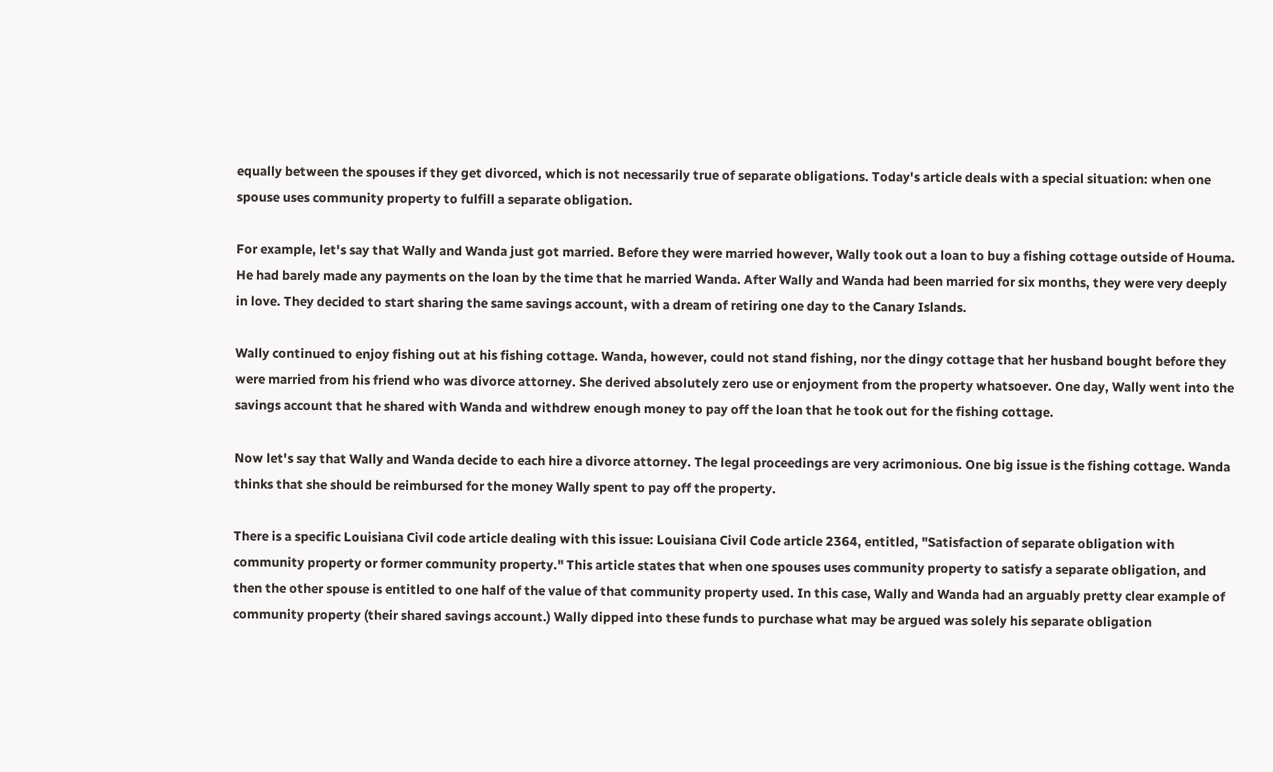equally between the spouses if they get divorced, which is not necessarily true of separate obligations. Today's article deals with a special situation: when one spouse uses community property to fulfill a separate obligation.

For example, let's say that Wally and Wanda just got married. Before they were married however, Wally took out a loan to buy a fishing cottage outside of Houma. He had barely made any payments on the loan by the time that he married Wanda. After Wally and Wanda had been married for six months, they were very deeply in love. They decided to start sharing the same savings account, with a dream of retiring one day to the Canary Islands.

Wally continued to enjoy fishing out at his fishing cottage. Wanda, however, could not stand fishing, nor the dingy cottage that her husband bought before they were married from his friend who was divorce attorney. She derived absolutely zero use or enjoyment from the property whatsoever. One day, Wally went into the savings account that he shared with Wanda and withdrew enough money to pay off the loan that he took out for the fishing cottage.

Now let's say that Wally and Wanda decide to each hire a divorce attorney. The legal proceedings are very acrimonious. One big issue is the fishing cottage. Wanda thinks that she should be reimbursed for the money Wally spent to pay off the property.

There is a specific Louisiana Civil code article dealing with this issue: Louisiana Civil Code article 2364, entitled, "Satisfaction of separate obligation with community property or former community property." This article states that when one spouses uses community property to satisfy a separate obligation, and then the other spouse is entitled to one half of the value of that community property used. In this case, Wally and Wanda had an arguably pretty clear example of community property (their shared savings account.) Wally dipped into these funds to purchase what may be argued was solely his separate obligation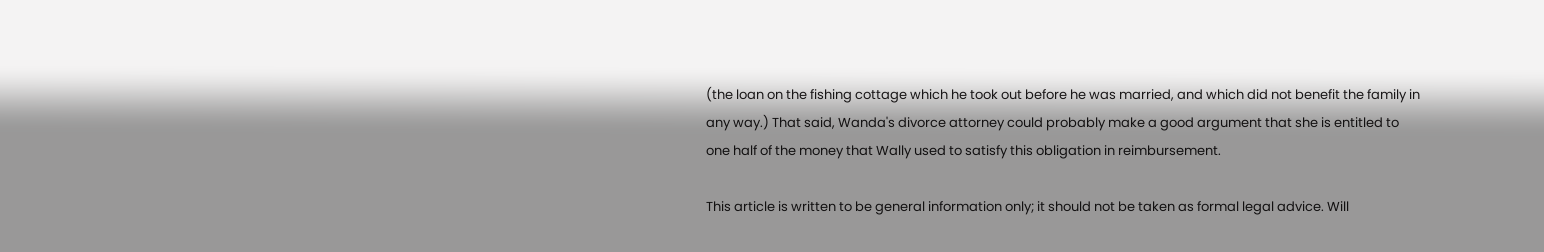(the loan on the fishing cottage which he took out before he was married, and which did not benefit the family in any way.) That said, Wanda's divorce attorney could probably make a good argument that she is entitled to one half of the money that Wally used to satisfy this obligation in reimbursement.

This article is written to be general information only; it should not be taken as formal legal advice. Will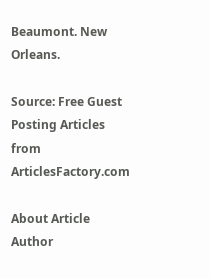Beaumont. New Orleans.

Source: Free Guest Posting Articles from ArticlesFactory.com

About Article Author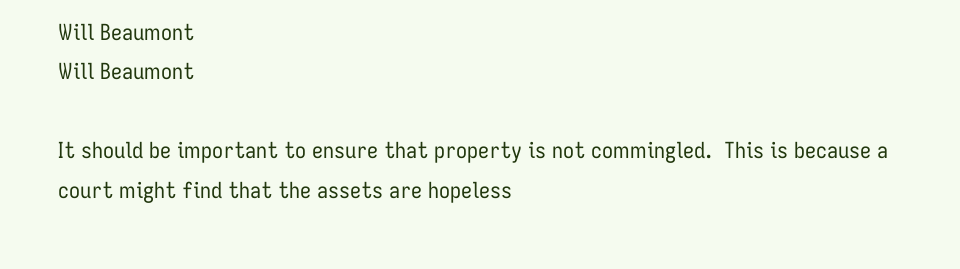Will Beaumont
Will Beaumont

It should be important to ensure that property is not commingled.  This is because a court might find that the assets are hopeless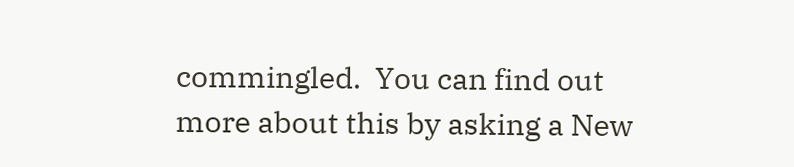commingled.  You can find out more about this by asking a New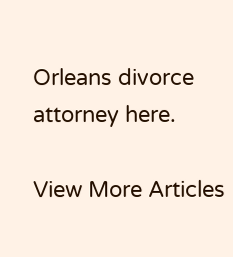Orleans divorce attorney here.

View More Articles